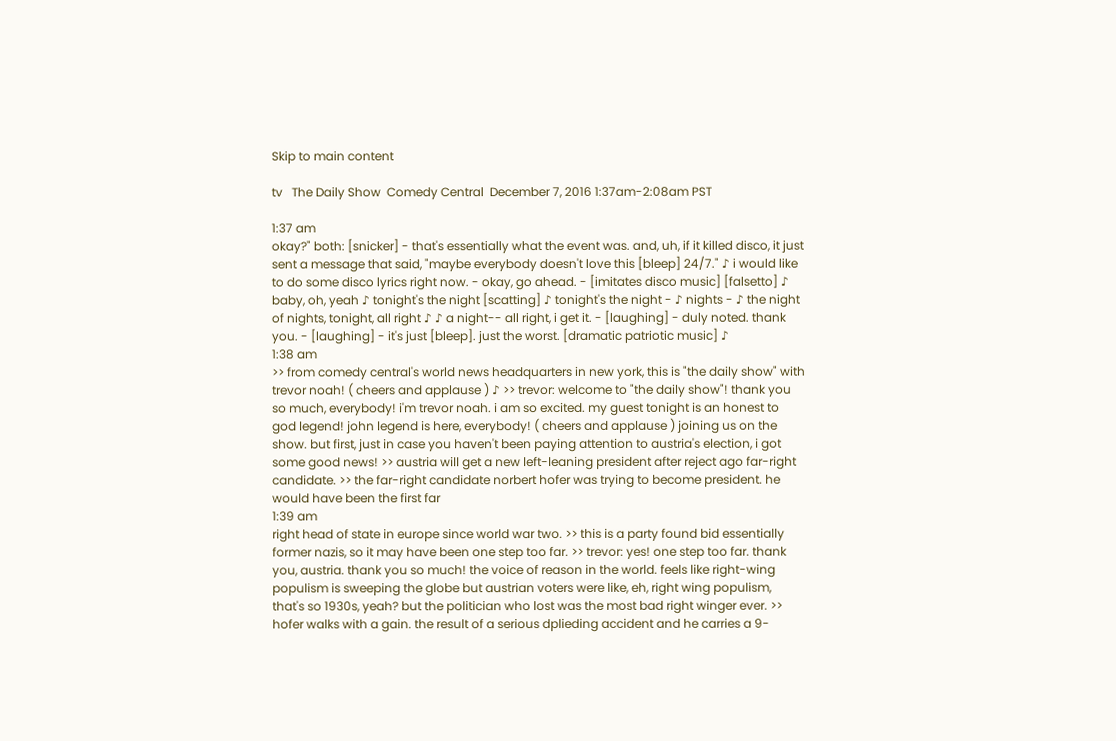Skip to main content

tv   The Daily Show  Comedy Central  December 7, 2016 1:37am-2:08am PST

1:37 am
okay?" both: [snicker] - that's essentially what the event was. and, uh, if it killed disco, it just sent a message that said, "maybe everybody doesn't love this [bleep] 24/7." ♪ i would like to do some disco lyrics right now. - okay, go ahead. - [imitates disco music] [falsetto] ♪ baby, oh, yeah ♪ tonight's the night [scatting] ♪ tonight's the night - ♪ nights - ♪ the night of nights, tonight, all right ♪ ♪ a night-- all right, i get it. - [laughing] - duly noted. thank you. - [laughing] - it's just [bleep]. just the worst. [dramatic patriotic music] ♪
1:38 am
>> from comedy central's world news headquarters in new york, this is "the daily show" with trevor noah! ( cheers and applause ) ♪ >> trevor: welcome to "the daily show"! thank you so much, everybody! i'm trevor noah. i am so excited. my guest tonight is an honest to god legend! john legend is here, everybody! ( cheers and applause ) joining us on the show. but first, just in case you haven't been paying attention to austria's election, i got some good news! >> austria will get a new left-leaning president after reject ago far-right candidate. >> the far-right candidate norbert hofer was trying to become president. he would have been the first far
1:39 am
right head of state in europe since world war two. >> this is a party found bid essentially former nazis, so it may have been one step too far. >> trevor: yes! one step too far. thank you, austria. thank you so much! the voice of reason in the world. feels like right-wing populism is sweeping the globe but austrian voters were like, eh, right wing populism, that's so 1930s, yeah? but the politician who lost was the most bad right winger ever. >> hofer walks with a gain. the result of a serious dplieding accident and he carries a 9-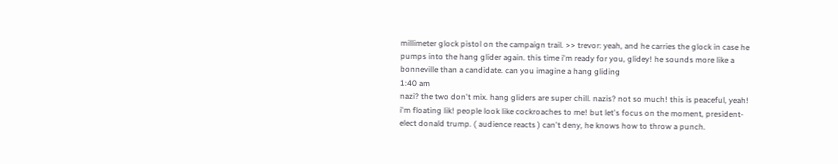millimeter glock pistol on the campaign trail. >> trevor: yeah, and he carries the glock in case he pumps into the hang glider again. this time i'm ready for you, glidey! he sounds more like a bonneville than a candidate. can you imagine a hang gliding
1:40 am
nazi? the two don't mix. hang gliders are super chill. nazis? not so much! this is peaceful, yeah! i'm floating lik! people look like cockroaches to me! but let's focus on the moment, president-elect donald trump. ( audience reacts ) can't deny, he knows how to throw a punch.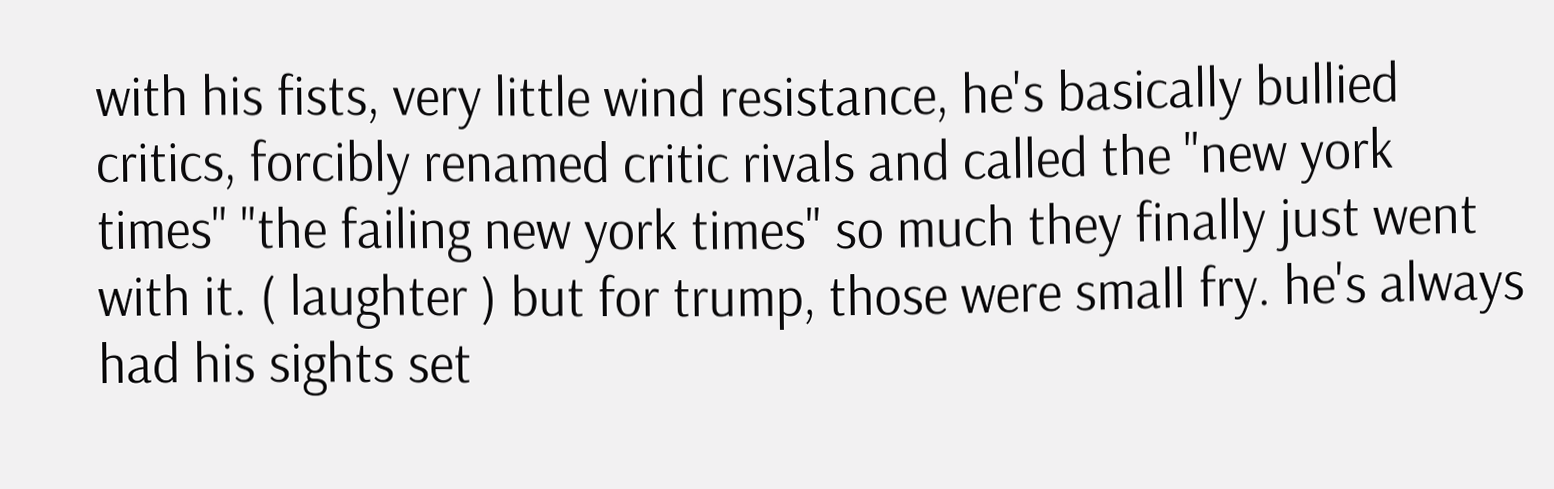with his fists, very little wind resistance, he's basically bullied critics, forcibly renamed critic rivals and called the "new york times" "the failing new york times" so much they finally just went with it. ( laughter ) but for trump, those were small fry. he's always had his sights set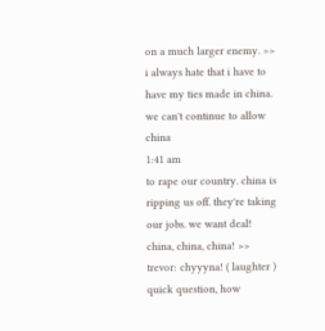on a much larger enemy. >> i always hate that i have to have my ties made in china. we can't continue to allow china
1:41 am
to rape our country. china is ripping us off. they're taking our jobs. we want deal! china, china, china! >> trevor: chyyyna! ( laughter ) quick question, how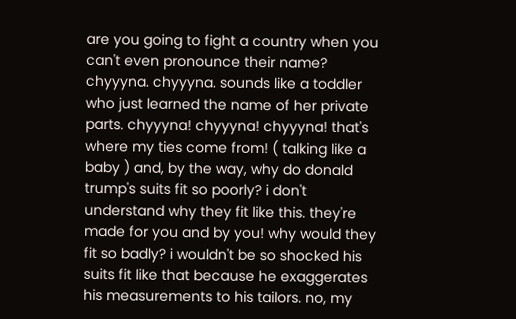are you going to fight a country when you can't even pronounce their name? chyyyna. chyyyna. sounds like a toddler who just learned the name of her private parts. chyyyna! chyyyna! chyyyna! that's where my ties come from! ( talking like a baby ) and, by the way, why do donald trump's suits fit so poorly? i don't understand why they fit like this. they're made for you and by you! why would they fit so badly? i wouldn't be so shocked his suits fit like that because he exaggerates his measurements to his tailors. no, my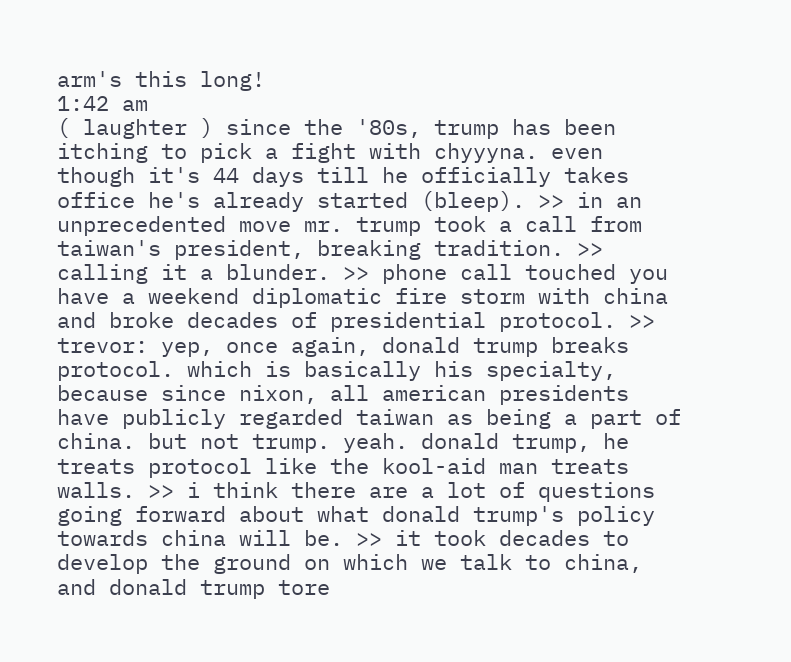arm's this long!
1:42 am
( laughter ) since the '80s, trump has been itching to pick a fight with chyyyna. even though it's 44 days till he officially takes office he's already started (bleep). >> in an unprecedented move mr. trump took a call from taiwan's president, breaking tradition. >> calling it a blunder. >> phone call touched you have a weekend diplomatic fire storm with china and broke decades of presidential protocol. >> trevor: yep, once again, donald trump breaks protocol. which is basically his specialty, because since nixon, all american presidents have publicly regarded taiwan as being a part of china. but not trump. yeah. donald trump, he treats protocol like the kool-aid man treats walls. >> i think there are a lot of questions going forward about what donald trump's policy towards china will be. >> it took decades to develop the ground on which we talk to china, and donald trump tore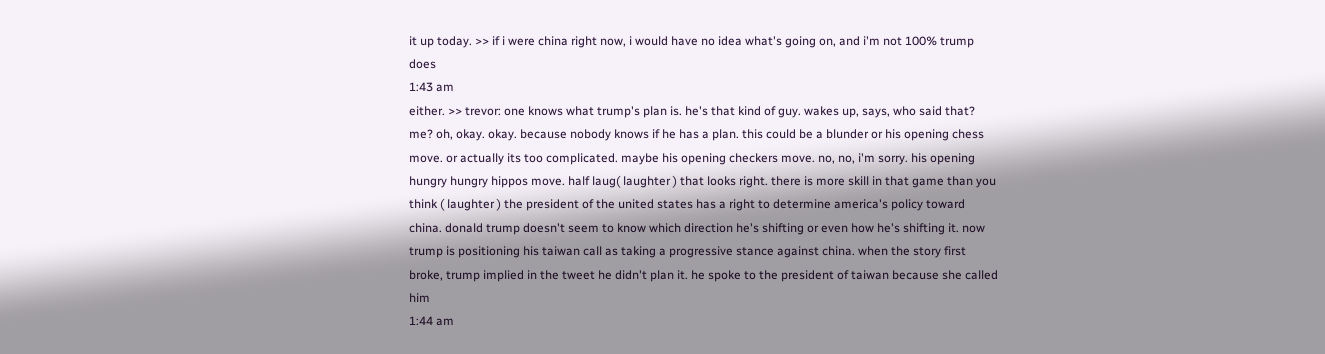it up today. >> if i were china right now, i would have no idea what's going on, and i'm not 100% trump does
1:43 am
either. >> trevor: one knows what trump's plan is. he's that kind of guy. wakes up, says, who said that? me? oh, okay. okay. because nobody knows if he has a plan. this could be a blunder or his opening chess move. or actually its too complicated. maybe his opening checkers move. no, no, i'm sorry. his opening hungry hungry hippos move. half laug( laughter ) that looks right. there is more skill in that game than you think ( laughter ) the president of the united states has a right to determine america's policy toward china. donald trump doesn't seem to know which direction he's shifting or even how he's shifting it. now trump is positioning his taiwan call as taking a progressive stance against china. when the story first broke, trump implied in the tweet he didn't plan it. he spoke to the president of taiwan because she called him
1:44 am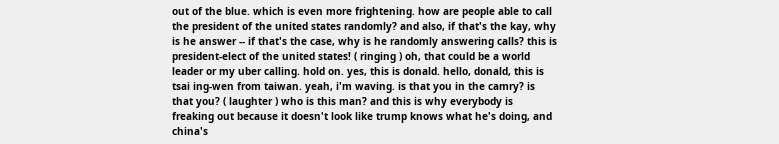out of the blue. which is even more frightening. how are people able to call the president of the united states randomly? and also, if that's the kay, why is he answer -- if that's the case, why is he randomly answering calls? this is president-elect of the united states! ( ringing ) oh, that could be a world leader or my uber calling. hold on. yes, this is donald. hello, donald, this is tsai ing-wen from taiwan. yeah, i'm waving. is that you in the camry? is that you? ( laughter ) who is this man? and this is why everybody is freaking out because it doesn't look like trump knows what he's doing, and china's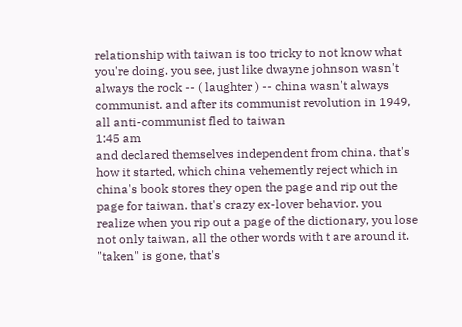relationship with taiwan is too tricky to not know what you're doing. you see, just like dwayne johnson wasn't always the rock -- ( laughter ) -- china wasn't always communist. and after its communist revolution in 1949, all anti-communist fled to taiwan
1:45 am
and declared themselves independent from china. that's how it started, which china vehemently reject which in china's book stores they open the page and rip out the page for taiwan. that's crazy ex-lover behavior. you realize when you rip out a page of the dictionary, you lose not only taiwan, all the other words with t are around it. "taken" is gone, that's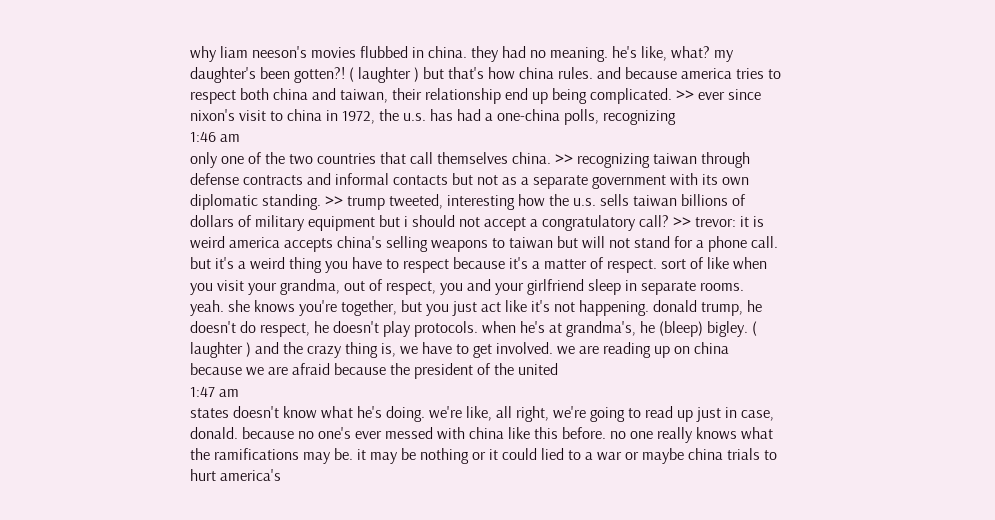why liam neeson's movies flubbed in china. they had no meaning. he's like, what? my daughter's been gotten?! ( laughter ) but that's how china rules. and because america tries to respect both china and taiwan, their relationship end up being complicated. >> ever since nixon's visit to china in 1972, the u.s. has had a one-china polls, recognizing
1:46 am
only one of the two countries that call themselves china. >> recognizing taiwan through defense contracts and informal contacts but not as a separate government with its own diplomatic standing. >> trump tweeted, interesting how the u.s. sells taiwan billions of dollars of military equipment but i should not accept a congratulatory call? >> trevor: it is weird america accepts china's selling weapons to taiwan but will not stand for a phone call. but it's a weird thing you have to respect because it's a matter of respect. sort of like when you visit your grandma, out of respect, you and your girlfriend sleep in separate rooms. yeah. she knows you're together, but you just act like it's not happening. donald trump, he doesn't do respect, he doesn't play protocols. when he's at grandma's, he (bleep) bigley. ( laughter ) and the crazy thing is, we have to get involved. we are reading up on china because we are afraid because the president of the united
1:47 am
states doesn't know what he's doing. we're like, all right, we're going to read up just in case, donald. because no one's ever messed with china like this before. no one really knows what the ramifications may be. it may be nothing or it could lied to a war or maybe china trials to hurt america's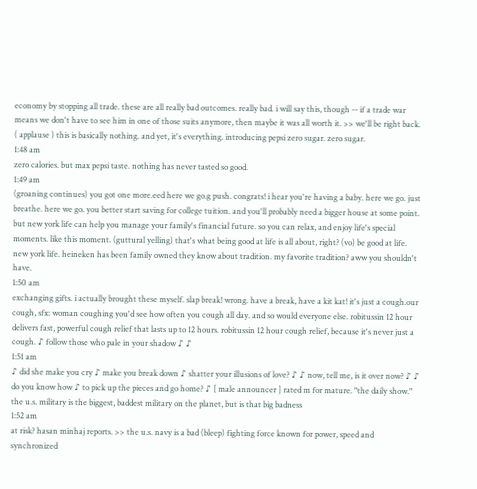economy by stopping all trade. these are all really bad outcomes. really bad. i will say this, though -- if a trade war means we don't have to see him in one of those suits anymore, then maybe it was all worth it. >> we'll be right back. ( applause ) this is basically nothing. and yet, it's everything. introducing pepsi zero sugar. zero sugar.
1:48 am
zero calories. but max pepsi taste. nothing has never tasted so good.
1:49 am
(groaning continues) you got one more.eed here we go.g push. congrats! i hear you're having a baby. here we go. just breathe. here we go. you better start saving for college tuition. and you'll probably need a bigger house at some point. but new york life can help you manage your family's financial future. so you can relax, and enjoy life's special moments. like this moment. (guttural yelling) that's what being good at life is all about, right? (vo) be good at life. new york life. heineken has been family owned they know about tradition. my favorite tradition? aww you shouldn't have.
1:50 am
exchanging gifts. i actually brought these myself. slap break! wrong. have a break, have a kit kat! it's just a cough.our cough, sfx: woman coughing you'd see how often you cough all day. and so would everyone else. robitussin 12 hour delivers fast, powerful cough relief that lasts up to 12 hours. robitussin 12 hour cough relief, because it's never just a cough. ♪ follow those who pale in your shadow ♪ ♪
1:51 am
♪ did she make you cry ♪ make you break down ♪ shatter your illusions of love? ♪ ♪ now, tell me, is it over now? ♪ ♪ do you know how ♪ to pick up the pieces and go home? ♪ [ male announcer ] rated m for mature. "the daily show." the u.s. military is the biggest, baddest military on the planet, but is that big badness
1:52 am
at risk? hasan minhaj reports. >> the u.s. navy is a bad (bleep) fighting force known for power, speed and synchronized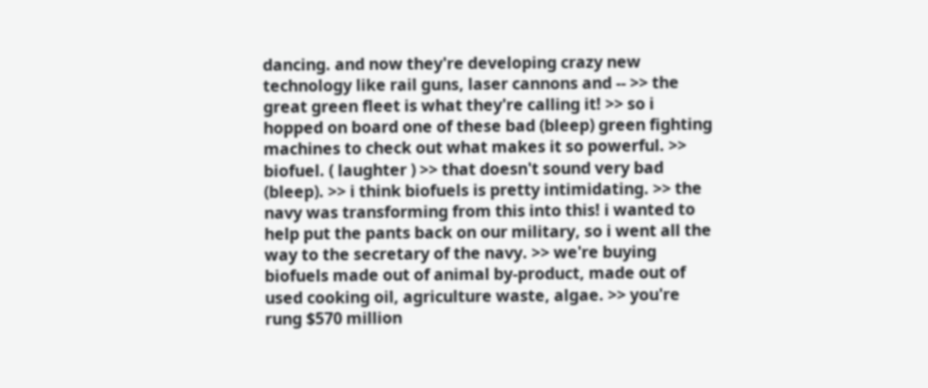dancing. and now they're developing crazy new technology like rail guns, laser cannons and -- >> the great green fleet is what they're calling it! >> so i hopped on board one of these bad (bleep) green fighting machines to check out what makes it so powerful. >> biofuel. ( laughter ) >> that doesn't sound very bad (bleep). >> i think biofuels is pretty intimidating. >> the navy was transforming from this into this! i wanted to help put the pants back on our military, so i went all the way to the secretary of the navy. >> we're buying biofuels made out of animal by-product, made out of used cooking oil, agriculture waste, algae. >> you're rung $570 million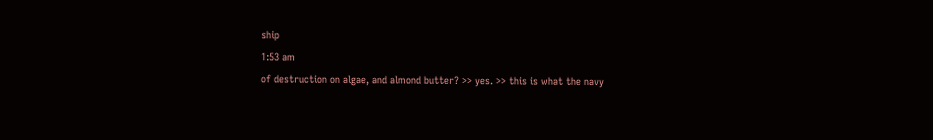ship
1:53 am
of destruction on algae, and almond butter? >> yes. >> this is what the navy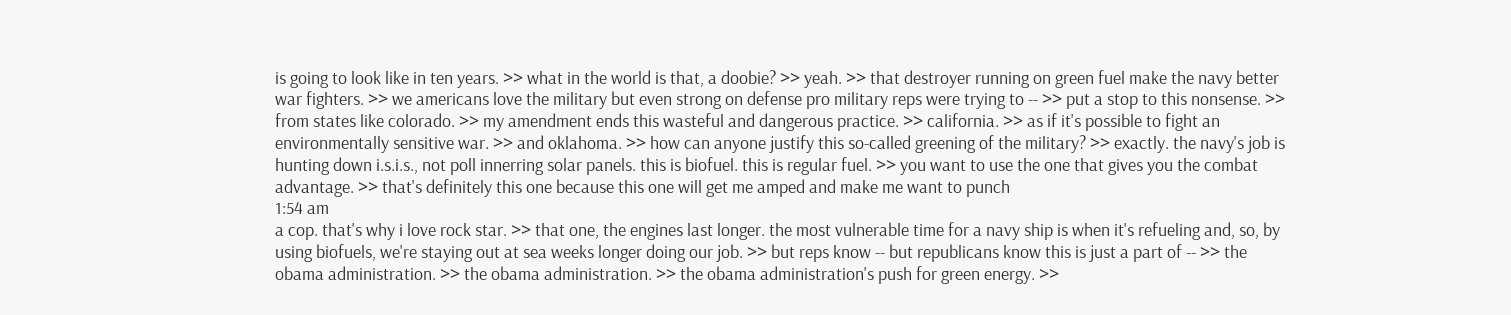is going to look like in ten years. >> what in the world is that, a doobie? >> yeah. >> that destroyer running on green fuel make the navy better war fighters. >> we americans love the military but even strong on defense pro military reps were trying to -- >> put a stop to this nonsense. >> from states like colorado. >> my amendment ends this wasteful and dangerous practice. >> california. >> as if it's possible to fight an environmentally sensitive war. >> and oklahoma. >> how can anyone justify this so-called greening of the military? >> exactly. the navy's job is hunting down i.s.i.s., not poll innerring solar panels. this is biofuel. this is regular fuel. >> you want to use the one that gives you the combat advantage. >> that's definitely this one because this one will get me amped and make me want to punch
1:54 am
a cop. that's why i love rock star. >> that one, the engines last longer. the most vulnerable time for a navy ship is when it's refueling and, so, by using biofuels, we're staying out at sea weeks longer doing our job. >> but reps know -- but republicans know this is just a part of -- >> the obama administration. >> the obama administration. >> the obama administration's push for green energy. >>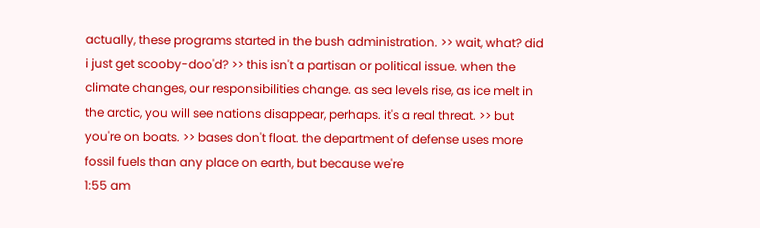actually, these programs started in the bush administration. >> wait, what? did i just get scooby-doo'd? >> this isn't a partisan or political issue. when the climate changes, our responsibilities change. as sea levels rise, as ice melt in the arctic, you will see nations disappear, perhaps. it's a real threat. >> but you're on boats. >> bases don't float. the department of defense uses more fossil fuels than any place on earth, but because we're
1:55 am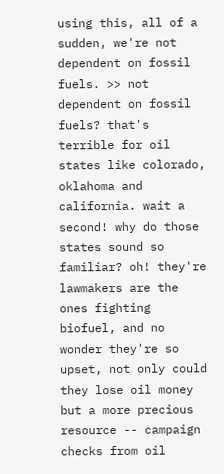using this, all of a sudden, we're not dependent on fossil fuels. >> not dependent on fossil fuels? that's terrible for oil states like colorado, oklahoma and california. wait a second! why do those states sound so familiar? oh! they're lawmakers are the ones fighting biofuel, and no wonder they're so upset, not only could they lose oil money but a more precious resource -- campaign checks from oil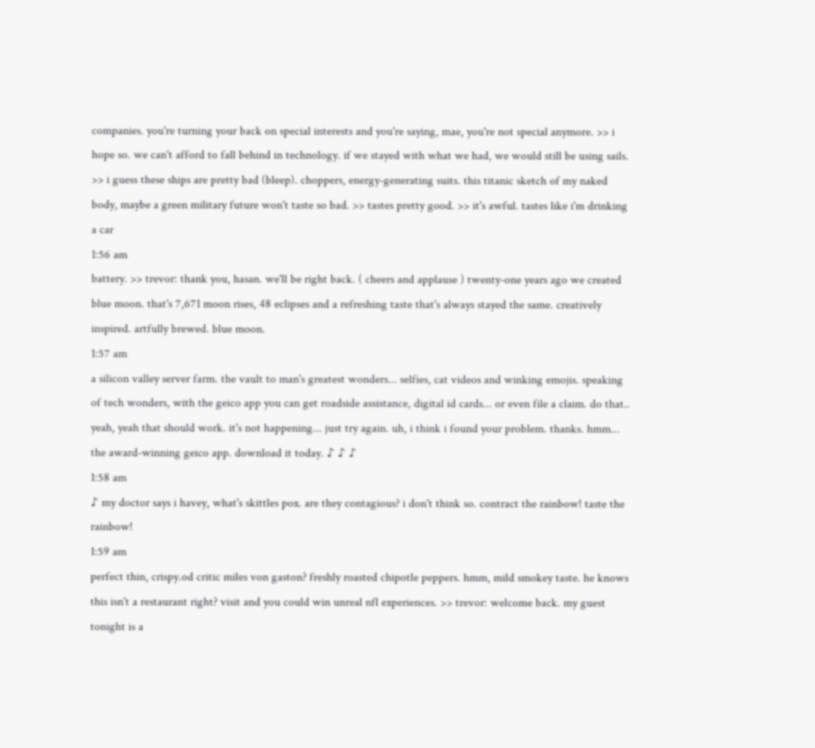companies. you're turning your back on special interests and you're saying, mae, you're not special anymore. >> i hope so. we can't afford to fall behind in technology. if we stayed with what we had, we would still be using sails. >> i guess these ships are pretty bad (bleep). choppers, energy-generating suits. this titanic sketch of my naked body, maybe a green military future won't taste so bad. >> tastes pretty good. >> it's awful. tastes like i'm drinking a car
1:56 am
battery. >> trevor: thank you, hasan. we'll be right back. ( cheers and applause ) twenty-one years ago we created blue moon. that's 7,671 moon rises, 48 eclipses and a refreshing taste that's always stayed the same. creatively inspired. artfully brewed. blue moon.
1:57 am
a silicon valley server farm. the vault to man's greatest wonders... selfies, cat videos and winking emojis. speaking of tech wonders, with the geico app you can get roadside assistance, digital id cards... or even file a claim. do that.. yeah, yeah that should work. it's not happening... just try again. uh, i think i found your problem. thanks. hmm... the award-winning geico app. download it today. ♪ ♪ ♪
1:58 am
♪ my doctor says i havey, what's skittles pox. are they contagious? i don't think so. contract the rainbow! taste the rainbow!
1:59 am
perfect thin, crispy.od critic miles von gaston? freshly roasted chipotle peppers. hmm, mild smokey taste. he knows this isn't a restaurant right? visit and you could win unreal nfl experiences. >> trevor: welcome back. my guest tonight is a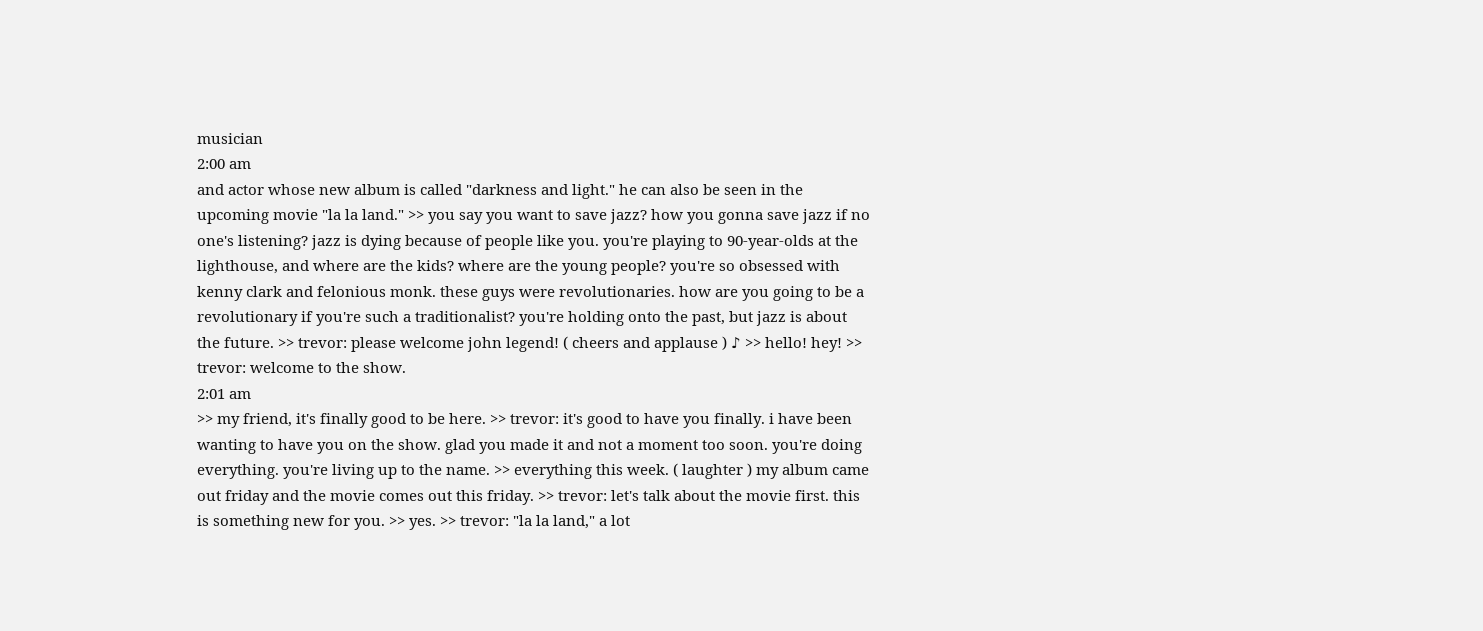musician
2:00 am
and actor whose new album is called "darkness and light." he can also be seen in the upcoming movie "la la land." >> you say you want to save jazz? how you gonna save jazz if no one's listening? jazz is dying because of people like you. you're playing to 90-year-olds at the lighthouse, and where are the kids? where are the young people? you're so obsessed with kenny clark and felonious monk. these guys were revolutionaries. how are you going to be a revolutionary if you're such a traditionalist? you're holding onto the past, but jazz is about the future. >> trevor: please welcome john legend! ( cheers and applause ) ♪ >> hello! hey! >> trevor: welcome to the show.
2:01 am
>> my friend, it's finally good to be here. >> trevor: it's good to have you finally. i have been wanting to have you on the show. glad you made it and not a moment too soon. you're doing everything. you're living up to the name. >> everything this week. ( laughter ) my album came out friday and the movie comes out this friday. >> trevor: let's talk about the movie first. this is something new for you. >> yes. >> trevor: "la la land," a lot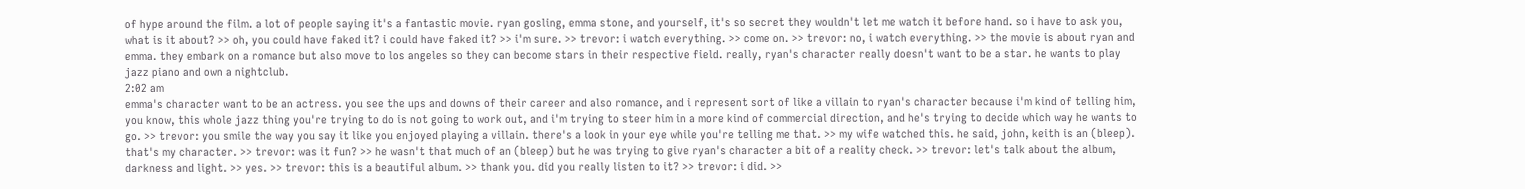of hype around the film. a lot of people saying it's a fantastic movie. ryan gosling, emma stone, and yourself, it's so secret they wouldn't let me watch it before hand. so i have to ask you, what is it about? >> oh, you could have faked it? i could have faked it? >> i'm sure. >> trevor: i watch everything. >> come on. >> trevor: no, i watch everything. >> the movie is about ryan and emma. they embark on a romance but also move to los angeles so they can become stars in their respective field. really, ryan's character really doesn't want to be a star. he wants to play jazz piano and own a nightclub.
2:02 am
emma's character want to be an actress. you see the ups and downs of their career and also romance, and i represent sort of like a villain to ryan's character because i'm kind of telling him, you know, this whole jazz thing you're trying to do is not going to work out, and i'm trying to steer him in a more kind of commercial direction, and he's trying to decide which way he wants to go. >> trevor: you smile the way you say it like you enjoyed playing a villain. there's a look in your eye while you're telling me that. >> my wife watched this. he said, john, keith is an (bleep). that's my character. >> trevor: was it fun? >> he wasn't that much of an (bleep) but he was trying to give ryan's character a bit of a reality check. >> trevor: let's talk about the album, darkness and light. >> yes. >> trevor: this is a beautiful album. >> thank you. did you really listen to it? >> trevor: i did. >>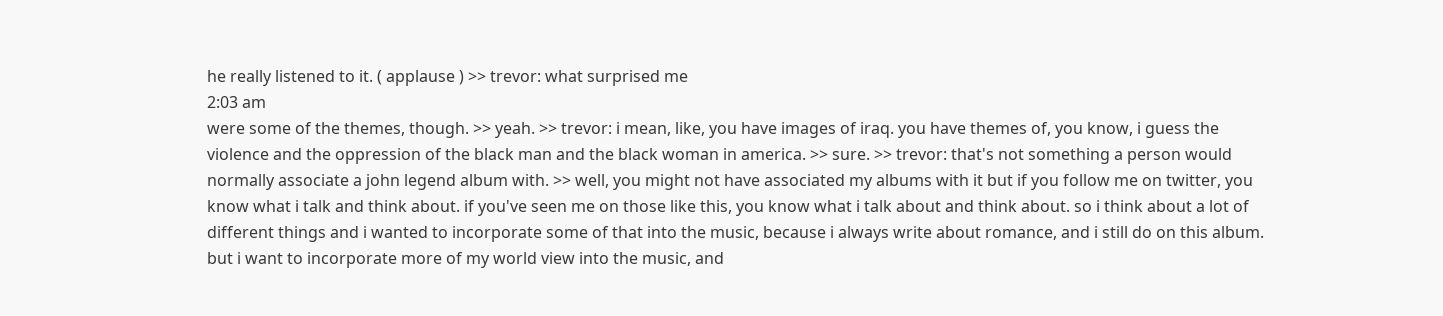he really listened to it. ( applause ) >> trevor: what surprised me
2:03 am
were some of the themes, though. >> yeah. >> trevor: i mean, like, you have images of iraq. you have themes of, you know, i guess the violence and the oppression of the black man and the black woman in america. >> sure. >> trevor: that's not something a person would normally associate a john legend album with. >> well, you might not have associated my albums with it but if you follow me on twitter, you know what i talk and think about. if you've seen me on those like this, you know what i talk about and think about. so i think about a lot of different things and i wanted to incorporate some of that into the music, because i always write about romance, and i still do on this album. but i want to incorporate more of my world view into the music, and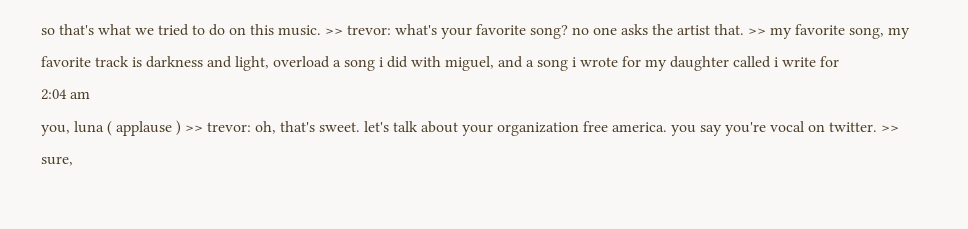so that's what we tried to do on this music. >> trevor: what's your favorite song? no one asks the artist that. >> my favorite song, my favorite track is darkness and light, overload a song i did with miguel, and a song i wrote for my daughter called i write for
2:04 am
you, luna ( applause ) >> trevor: oh, that's sweet. let's talk about your organization free america. you say you're vocal on twitter. >> sure,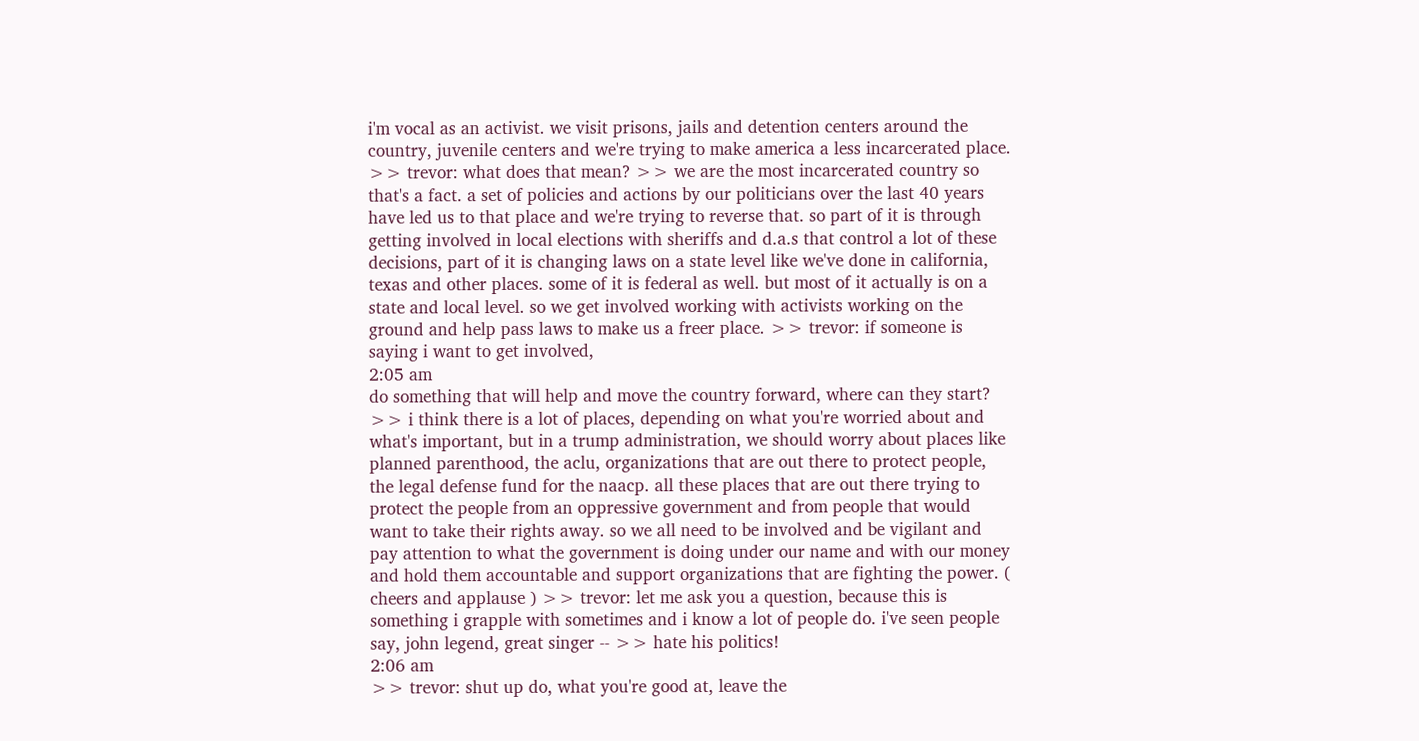i'm vocal as an activist. we visit prisons, jails and detention centers around the country, juvenile centers and we're trying to make america a less incarcerated place. >> trevor: what does that mean? >> we are the most incarcerated country so that's a fact. a set of policies and actions by our politicians over the last 40 years have led us to that place and we're trying to reverse that. so part of it is through getting involved in local elections with sheriffs and d.a.s that control a lot of these decisions, part of it is changing laws on a state level like we've done in california, texas and other places. some of it is federal as well. but most of it actually is on a state and local level. so we get involved working with activists working on the ground and help pass laws to make us a freer place. >> trevor: if someone is saying i want to get involved,
2:05 am
do something that will help and move the country forward, where can they start? >> i think there is a lot of places, depending on what you're worried about and what's important, but in a trump administration, we should worry about places like planned parenthood, the aclu, organizations that are out there to protect people, the legal defense fund for the naacp. all these places that are out there trying to protect the people from an oppressive government and from people that would want to take their rights away. so we all need to be involved and be vigilant and pay attention to what the government is doing under our name and with our money and hold them accountable and support organizations that are fighting the power. ( cheers and applause ) >> trevor: let me ask you a question, because this is something i grapple with sometimes and i know a lot of people do. i've seen people say, john legend, great singer -- >> hate his politics!
2:06 am
>> trevor: shut up do, what you're good at, leave the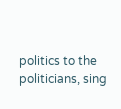politics to the politicians, sing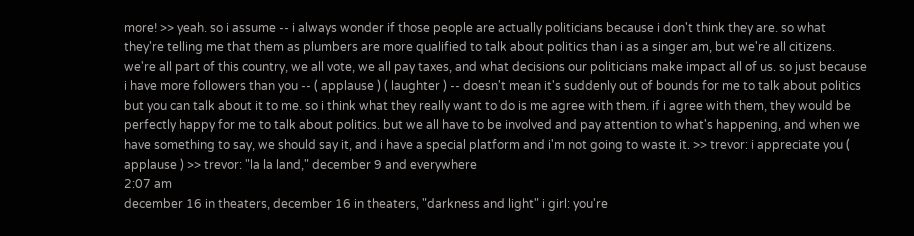more! >> yeah. so i assume -- i always wonder if those people are actually politicians because i don't think they are. so what they're telling me that them as plumbers are more qualified to talk about politics than i as a singer am, but we're all citizens. we're all part of this country, we all vote, we all pay taxes, and what decisions our politicians make impact all of us. so just because i have more followers than you -- ( applause ) ( laughter ) -- doesn't mean it's suddenly out of bounds for me to talk about politics but you can talk about it to me. so i think what they really want to do is me agree with them. if i agree with them, they would be perfectly happy for me to talk about politics. but we all have to be involved and pay attention to what's happening, and when we have something to say, we should say it, and i have a special platform and i'm not going to waste it. >> trevor: i appreciate you ( applause ) >> trevor: "la la land," december 9 and everywhere
2:07 am
december 16 in theaters, december 16 in theaters, "darkness and light" i girl: you're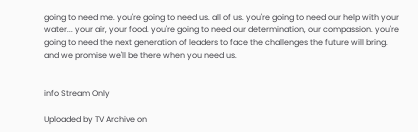going to need me. you're going to need us. all of us. you're going to need our help with your water... your air, your food. you're going to need our determination, our compassion. you're going to need the next generation of leaders to face the challenges the future will bring. and we promise we'll be there when you need us.


info Stream Only

Uploaded by TV Archive on